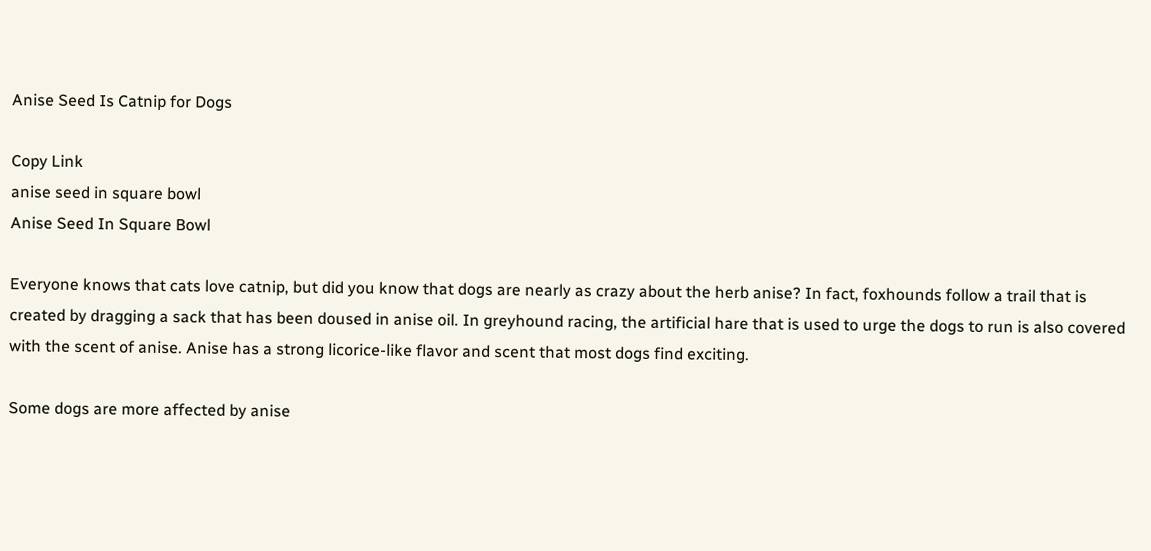Anise Seed Is Catnip for Dogs

Copy Link
anise seed in square bowl
Anise Seed In Square Bowl

Everyone knows that cats love catnip, but did you know that dogs are nearly as crazy about the herb anise? In fact, foxhounds follow a trail that is created by dragging a sack that has been doused in anise oil. In greyhound racing, the artificial hare that is used to urge the dogs to run is also covered with the scent of anise. Anise has a strong licorice-like flavor and scent that most dogs find exciting.

Some dogs are more affected by anise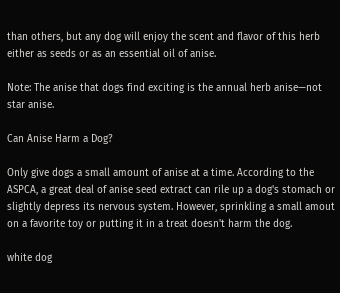than others, but any dog will enjoy the scent and flavor of this herb either as seeds or as an essential oil of anise.

Note: The anise that dogs find exciting is the annual herb anise—not star anise.

Can Anise Harm a Dog?

Only give dogs a small amount of anise at a time. According to the ASPCA, a great deal of anise seed extract can rile up a dog's stomach or slightly depress its nervous system. However, sprinkling a small amout on a favorite toy or putting it in a treat doesn't harm the dog.

white dog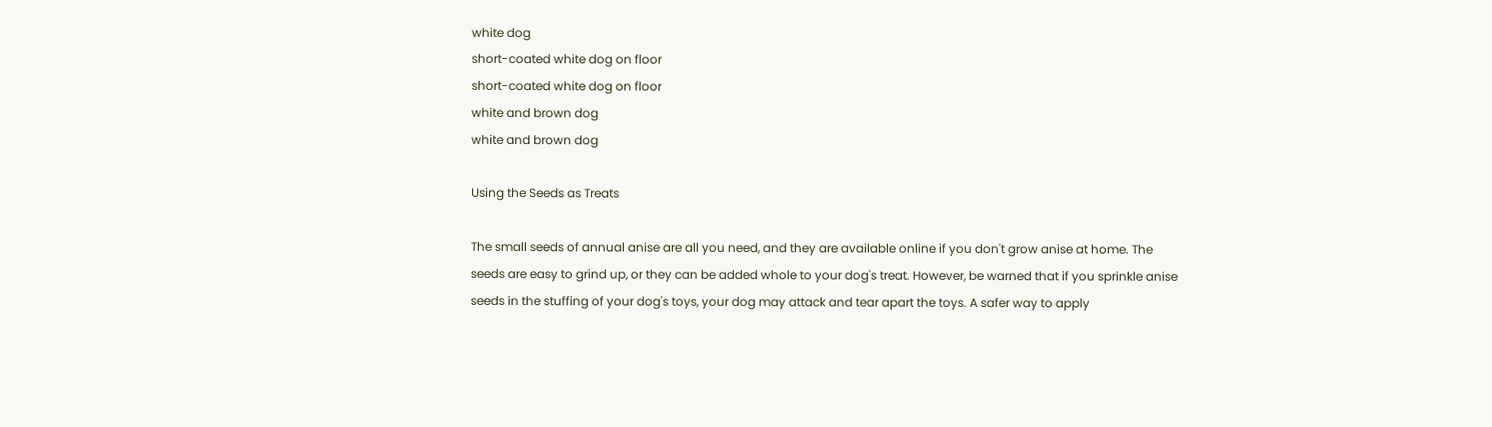white dog
short-coated white dog on floor
short-coated white dog on floor
white and brown dog
white and brown dog

Using the Seeds as Treats

The small seeds of annual anise are all you need, and they are available online if you don't grow anise at home. The seeds are easy to grind up, or they can be added whole to your dog's treat. However, be warned that if you sprinkle anise seeds in the stuffing of your dog's toys, your dog may attack and tear apart the toys. A safer way to apply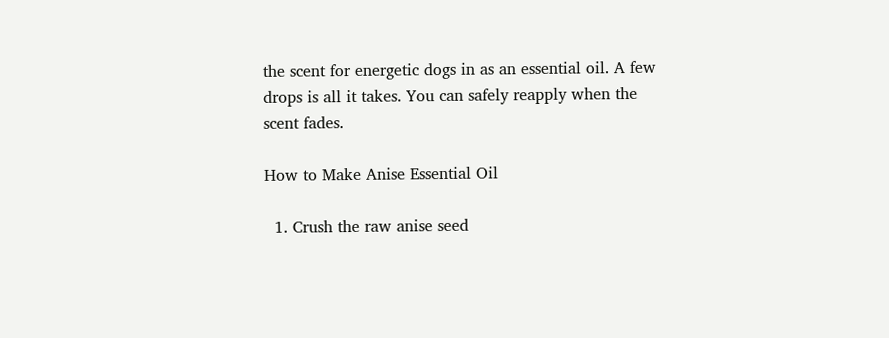the scent for energetic dogs in as an essential oil. A few drops is all it takes. You can safely reapply when the scent fades.

How to Make Anise Essential Oil

  1. Crush the raw anise seed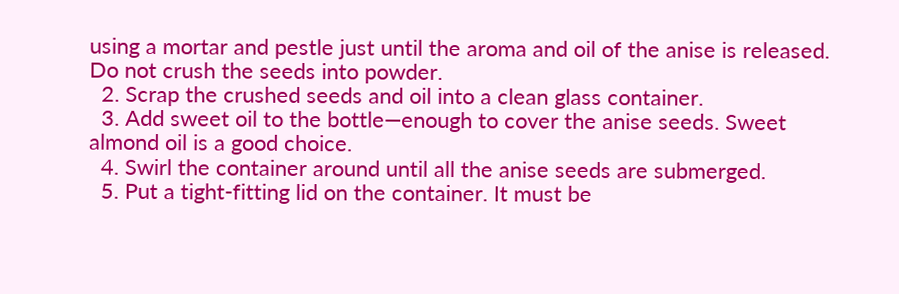using a mortar and pestle just until the aroma and oil of the anise is released. Do not crush the seeds into powder.
  2. Scrap the crushed seeds and oil into a clean glass container.
  3. Add sweet oil to the bottle—enough to cover the anise seeds. Sweet almond oil is a good choice.
  4. Swirl the container around until all the anise seeds are submerged.
  5. Put a tight-fitting lid on the container. It must be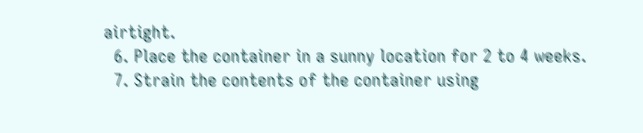airtight.
  6. Place the container in a sunny location for 2 to 4 weeks.
  7. Strain the contents of the container using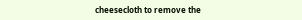cheesecloth to remove the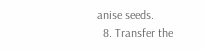anise seeds.
  8. Transfer the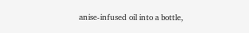anise-infused oil into a bottle,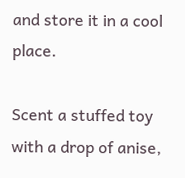and store it in a cool place.

Scent a stuffed toy with a drop of anise,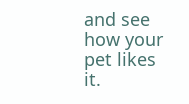and see how your pet likes it.